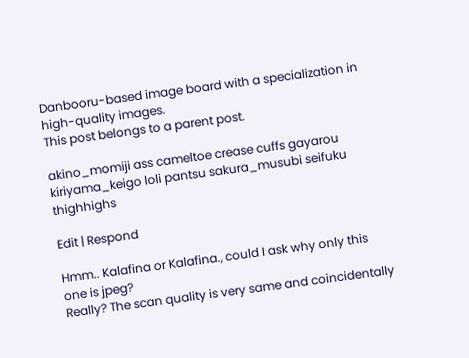Danbooru-based image board with a specialization in high-quality images.
This post belongs to a parent post.

akino_momiji ass cameltoe crease cuffs gayarou kiriyama_keigo loli pantsu sakura_musubi seifuku thighhighs

Edit | Respond

Hmm.. Kalafina or Kalafina., could I ask why only this one is jpeg?
Really? The scan quality is very same and coincidentally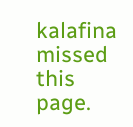kalafina missed this page.